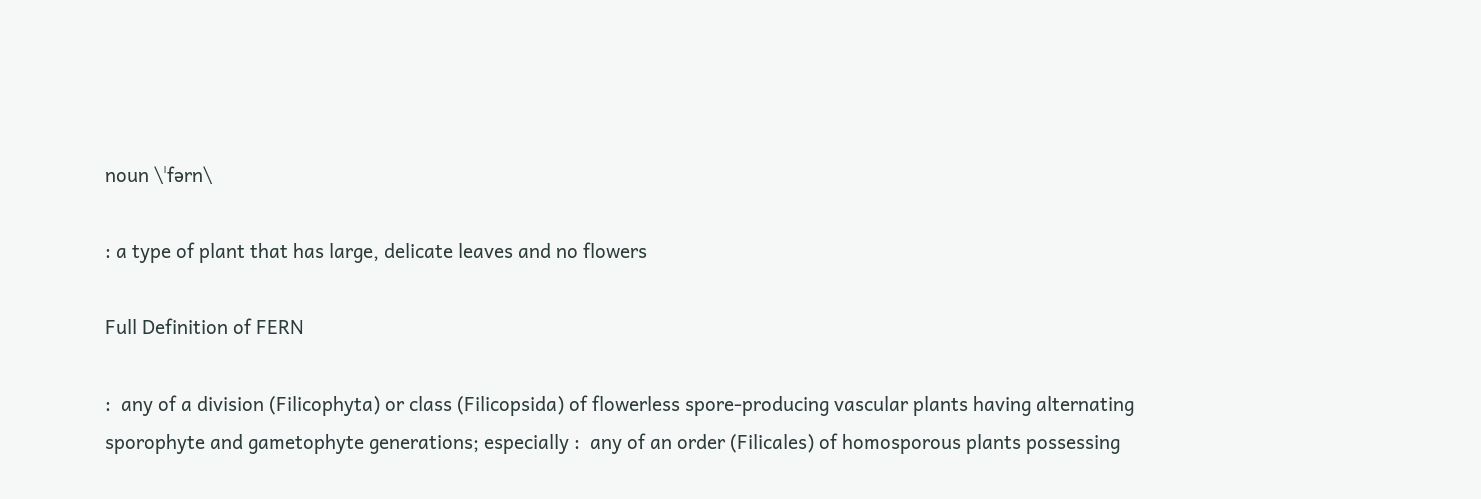noun \ˈfərn\

: a type of plant that has large, delicate leaves and no flowers

Full Definition of FERN

:  any of a division (Filicophyta) or class (Filicopsida) of flowerless spore-producing vascular plants having alternating sporophyte and gametophyte generations; especially :  any of an order (Filicales) of homosporous plants possessing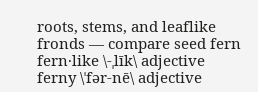roots, stems, and leaflike fronds — compare seed fern
fern·like \-ˌlīk\ adjective
ferny \ˈfər-nē\ adjective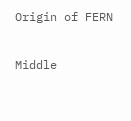Origin of FERN

Middle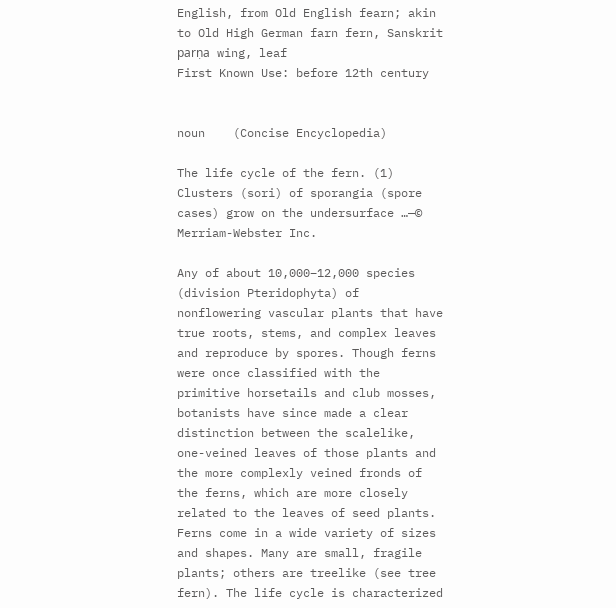English, from Old English fearn; akin to Old High German farn fern, Sanskrit parṇa wing, leaf
First Known Use: before 12th century


noun    (Concise Encyclopedia)

The life cycle of the fern. (1) Clusters (sori) of sporangia (spore cases) grow on the undersurface …—© Merriam-Webster Inc.

Any of about 10,000–12,000 species (division Pteridophyta) of nonflowering vascular plants that have true roots, stems, and complex leaves and reproduce by spores. Though ferns were once classified with the primitive horsetails and club mosses, botanists have since made a clear distinction between the scalelike, one-veined leaves of those plants and the more complexly veined fronds of the ferns, which are more closely related to the leaves of seed plants. Ferns come in a wide variety of sizes and shapes. Many are small, fragile plants; others are treelike (see tree fern). The life cycle is characterized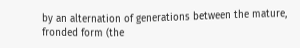by an alternation of generations between the mature, fronded form (the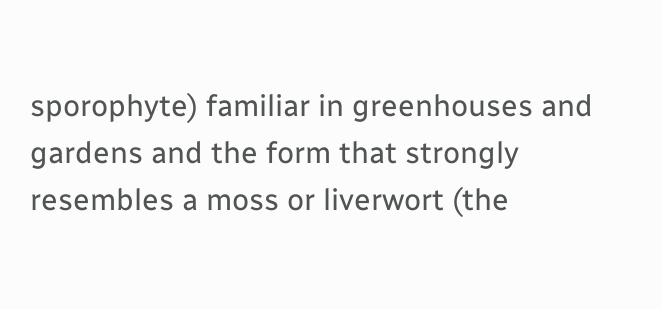sporophyte) familiar in greenhouses and gardens and the form that strongly resembles a moss or liverwort (the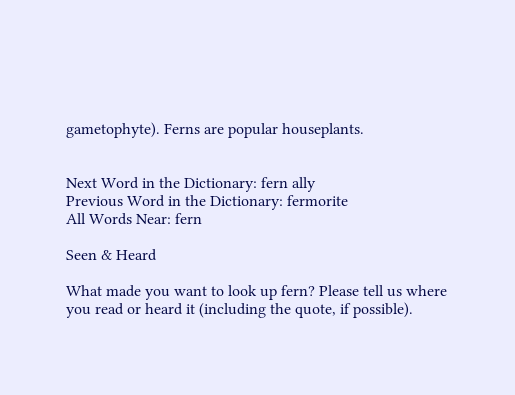gametophyte). Ferns are popular houseplants.


Next Word in the Dictionary: fern ally
Previous Word in the Dictionary: fermorite
All Words Near: fern

Seen & Heard

What made you want to look up fern? Please tell us where you read or heard it (including the quote, if possible).